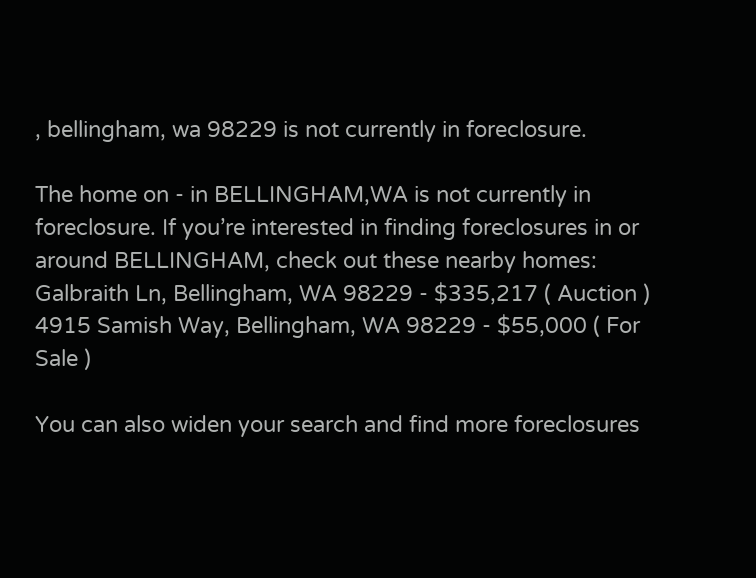, bellingham, wa 98229 is not currently in foreclosure.

The home on - in BELLINGHAM,WA is not currently in foreclosure. If you’re interested in finding foreclosures in or around BELLINGHAM, check out these nearby homes:
Galbraith Ln, Bellingham, WA 98229 - $335,217 ( Auction )
4915 Samish Way, Bellingham, WA 98229 - $55,000 ( For Sale )

You can also widen your search and find more foreclosures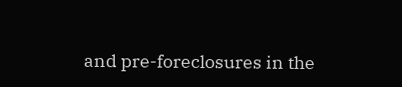and pre-foreclosures in the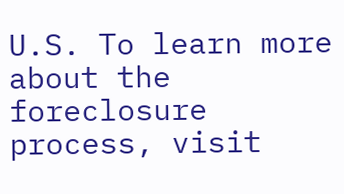U.S. To learn more about the foreclosure process, visit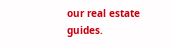our real estate guides.